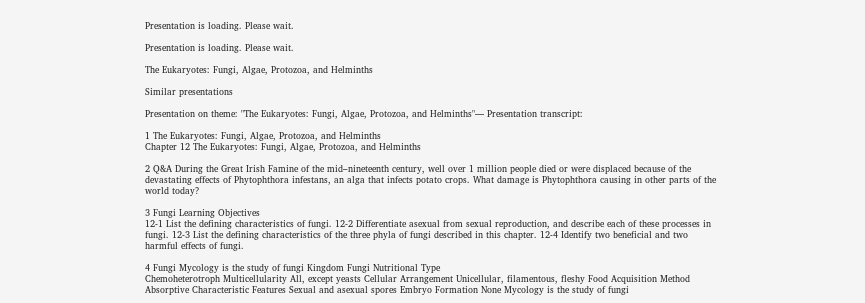Presentation is loading. Please wait.

Presentation is loading. Please wait.

The Eukaryotes: Fungi, Algae, Protozoa, and Helminths

Similar presentations

Presentation on theme: "The Eukaryotes: Fungi, Algae, Protozoa, and Helminths"— Presentation transcript:

1 The Eukaryotes: Fungi, Algae, Protozoa, and Helminths
Chapter 12 The Eukaryotes: Fungi, Algae, Protozoa, and Helminths

2 Q&A During the Great Irish Famine of the mid–nineteenth century, well over 1 million people died or were displaced because of the devastating effects of Phytophthora infestans, an alga that infects potato crops. What damage is Phytophthora causing in other parts of the world today?

3 Fungi Learning Objectives
12-1 List the defining characteristics of fungi. 12-2 Differentiate asexual from sexual reproduction, and describe each of these processes in fungi. 12-3 List the defining characteristics of the three phyla of fungi described in this chapter. 12-4 Identify two beneficial and two harmful effects of fungi.

4 Fungi Mycology is the study of fungi Kingdom Fungi Nutritional Type
Chemoheterotroph Multicellularity All, except yeasts Cellular Arrangement Unicellular, filamentous, fleshy Food Acquisition Method Absorptive Characteristic Features Sexual and asexual spores Embryo Formation None Mycology is the study of fungi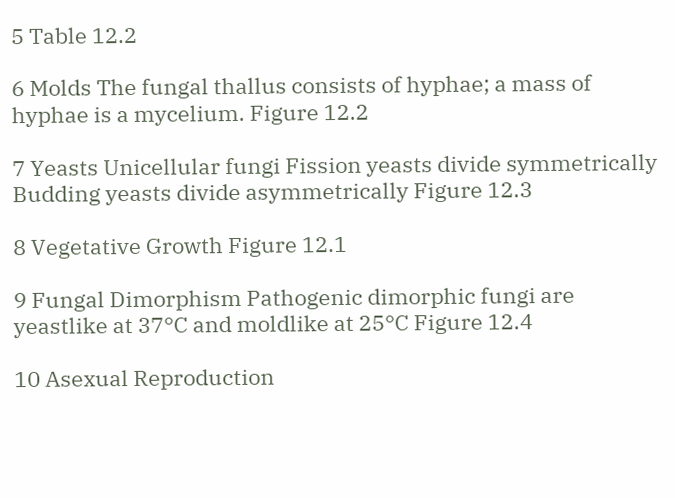5 Table 12.2

6 Molds The fungal thallus consists of hyphae; a mass of hyphae is a mycelium. Figure 12.2

7 Yeasts Unicellular fungi Fission yeasts divide symmetrically
Budding yeasts divide asymmetrically Figure 12.3

8 Vegetative Growth Figure 12.1

9 Fungal Dimorphism Pathogenic dimorphic fungi are yeastlike at 37°C and moldlike at 25°C Figure 12.4

10 Asexual Reproduction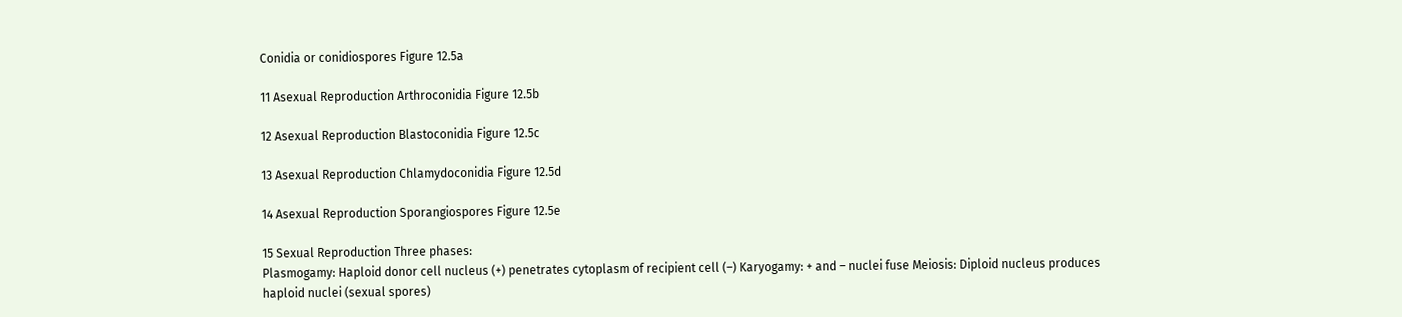Conidia or conidiospores Figure 12.5a

11 Asexual Reproduction Arthroconidia Figure 12.5b

12 Asexual Reproduction Blastoconidia Figure 12.5c

13 Asexual Reproduction Chlamydoconidia Figure 12.5d

14 Asexual Reproduction Sporangiospores Figure 12.5e

15 Sexual Reproduction Three phases:
Plasmogamy: Haploid donor cell nucleus (+) penetrates cytoplasm of recipient cell (–) Karyogamy: + and – nuclei fuse Meiosis: Diploid nucleus produces haploid nuclei (sexual spores)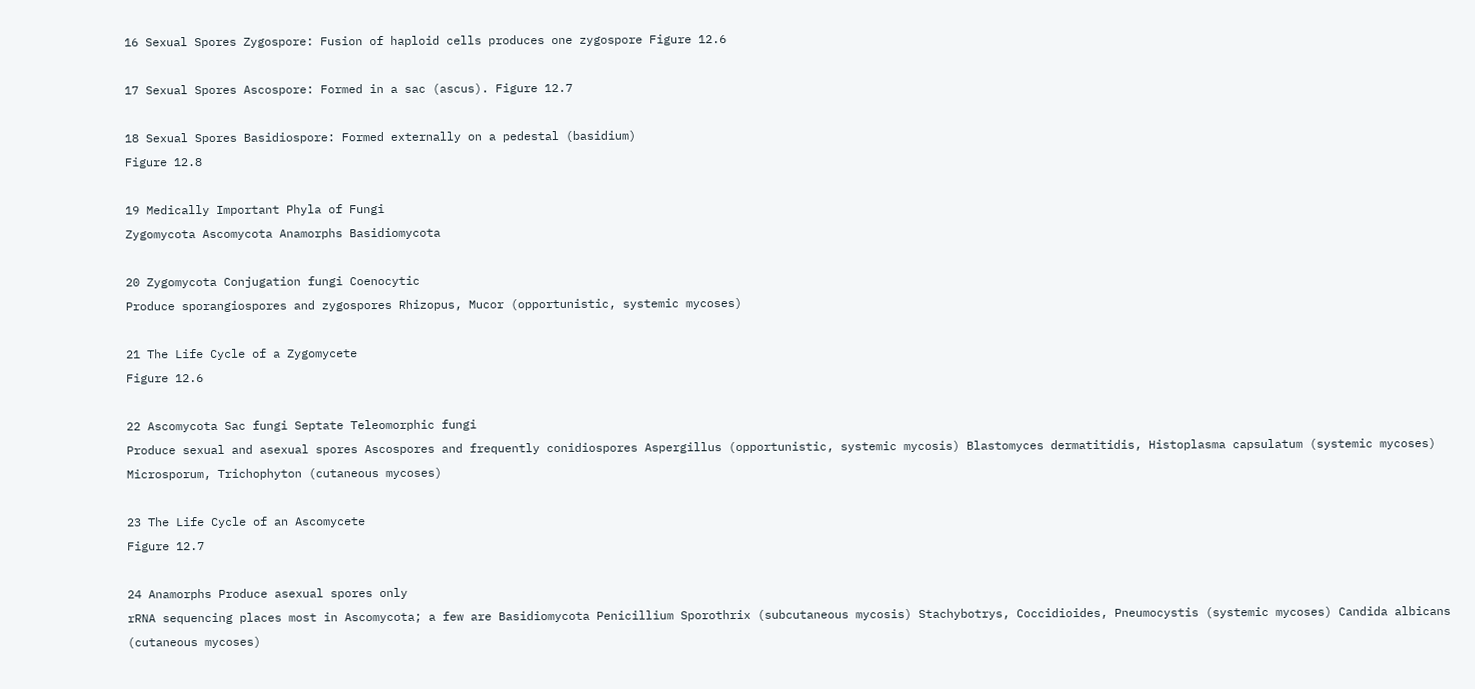16 Sexual Spores Zygospore: Fusion of haploid cells produces one zygospore Figure 12.6

17 Sexual Spores Ascospore: Formed in a sac (ascus). Figure 12.7

18 Sexual Spores Basidiospore: Formed externally on a pedestal (basidium)
Figure 12.8

19 Medically Important Phyla of Fungi
Zygomycota Ascomycota Anamorphs Basidiomycota

20 Zygomycota Conjugation fungi Coenocytic
Produce sporangiospores and zygospores Rhizopus, Mucor (opportunistic, systemic mycoses)

21 The Life Cycle of a Zygomycete
Figure 12.6

22 Ascomycota Sac fungi Septate Teleomorphic fungi
Produce sexual and asexual spores Ascospores and frequently conidiospores Aspergillus (opportunistic, systemic mycosis) Blastomyces dermatitidis, Histoplasma capsulatum (systemic mycoses) Microsporum, Trichophyton (cutaneous mycoses)

23 The Life Cycle of an Ascomycete
Figure 12.7

24 Anamorphs Produce asexual spores only
rRNA sequencing places most in Ascomycota; a few are Basidiomycota Penicillium Sporothrix (subcutaneous mycosis) Stachybotrys, Coccidioides, Pneumocystis (systemic mycoses) Candida albicans (cutaneous mycoses)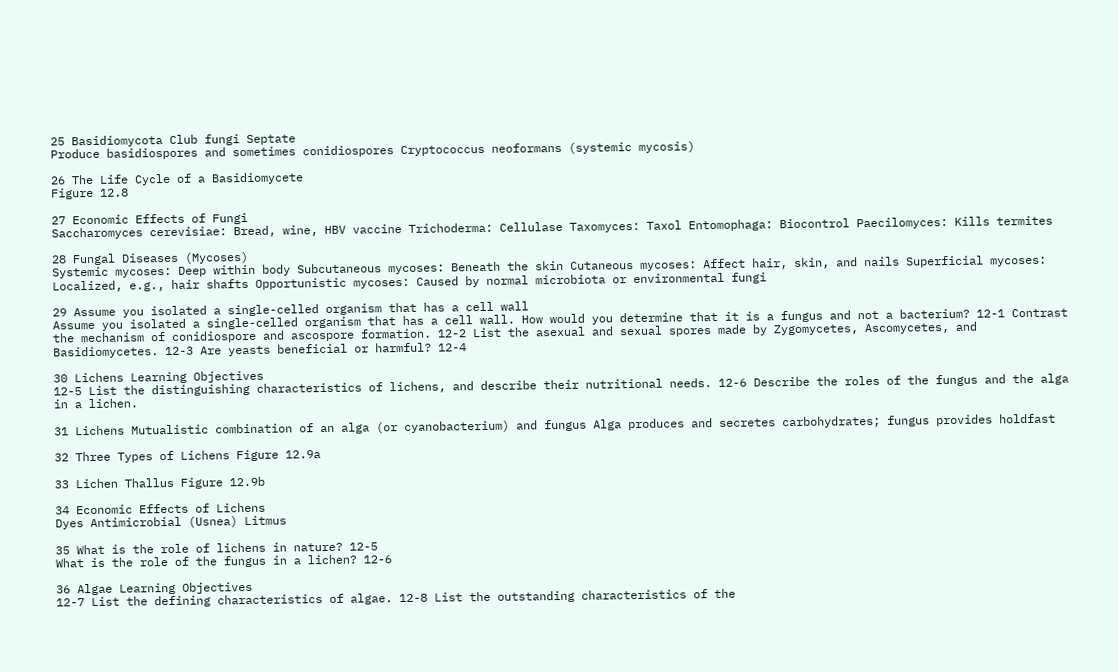25 Basidiomycota Club fungi Septate
Produce basidiospores and sometimes conidiospores Cryptococcus neoformans (systemic mycosis)

26 The Life Cycle of a Basidiomycete
Figure 12.8

27 Economic Effects of Fungi
Saccharomyces cerevisiae: Bread, wine, HBV vaccine Trichoderma: Cellulase Taxomyces: Taxol Entomophaga: Biocontrol Paecilomyces: Kills termites

28 Fungal Diseases (Mycoses)
Systemic mycoses: Deep within body Subcutaneous mycoses: Beneath the skin Cutaneous mycoses: Affect hair, skin, and nails Superficial mycoses: Localized, e.g., hair shafts Opportunistic mycoses: Caused by normal microbiota or environmental fungi

29 Assume you isolated a single-celled organism that has a cell wall
Assume you isolated a single-celled organism that has a cell wall. How would you determine that it is a fungus and not a bacterium? 12-1 Contrast the mechanism of conidiospore and ascospore formation. 12-2 List the asexual and sexual spores made by Zygomycetes, Ascomycetes, and Basidiomycetes. 12-3 Are yeasts beneficial or harmful? 12-4

30 Lichens Learning Objectives
12-5 List the distinguishing characteristics of lichens, and describe their nutritional needs. 12-6 Describe the roles of the fungus and the alga in a lichen.

31 Lichens Mutualistic combination of an alga (or cyanobacterium) and fungus Alga produces and secretes carbohydrates; fungus provides holdfast

32 Three Types of Lichens Figure 12.9a

33 Lichen Thallus Figure 12.9b

34 Economic Effects of Lichens
Dyes Antimicrobial (Usnea) Litmus

35 What is the role of lichens in nature? 12-5
What is the role of the fungus in a lichen? 12-6

36 Algae Learning Objectives
12-7 List the defining characteristics of algae. 12-8 List the outstanding characteristics of the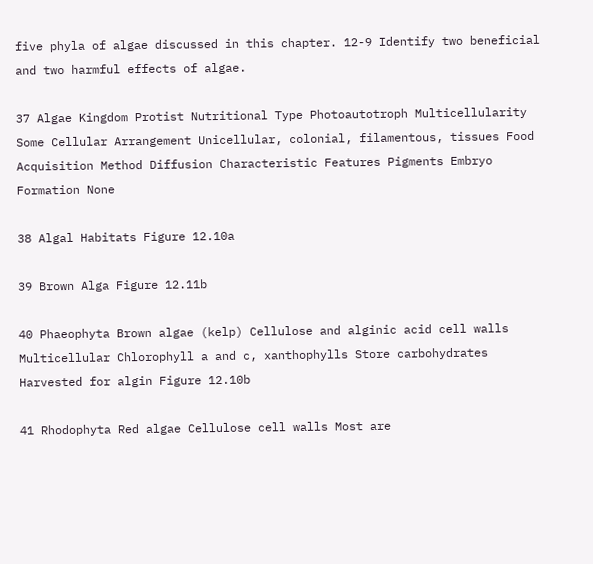five phyla of algae discussed in this chapter. 12-9 Identify two beneficial and two harmful effects of algae.

37 Algae Kingdom Protist Nutritional Type Photoautotroph Multicellularity
Some Cellular Arrangement Unicellular, colonial, filamentous, tissues Food Acquisition Method Diffusion Characteristic Features Pigments Embryo Formation None

38 Algal Habitats Figure 12.10a

39 Brown Alga Figure 12.11b

40 Phaeophyta Brown algae (kelp) Cellulose and alginic acid cell walls
Multicellular Chlorophyll a and c, xanthophylls Store carbohydrates Harvested for algin Figure 12.10b

41 Rhodophyta Red algae Cellulose cell walls Most are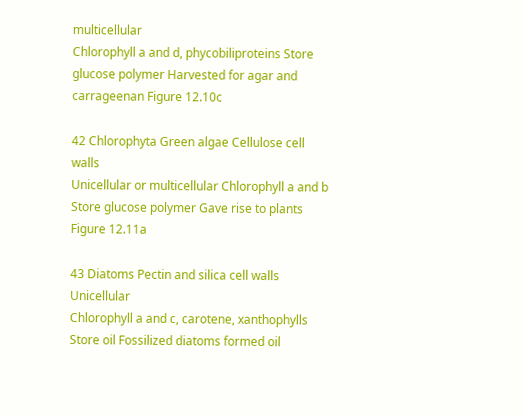multicellular
Chlorophyll a and d, phycobiliproteins Store glucose polymer Harvested for agar and carrageenan Figure 12.10c

42 Chlorophyta Green algae Cellulose cell walls
Unicellular or multicellular Chlorophyll a and b Store glucose polymer Gave rise to plants Figure 12.11a

43 Diatoms Pectin and silica cell walls Unicellular
Chlorophyll a and c, carotene, xanthophylls Store oil Fossilized diatoms formed oil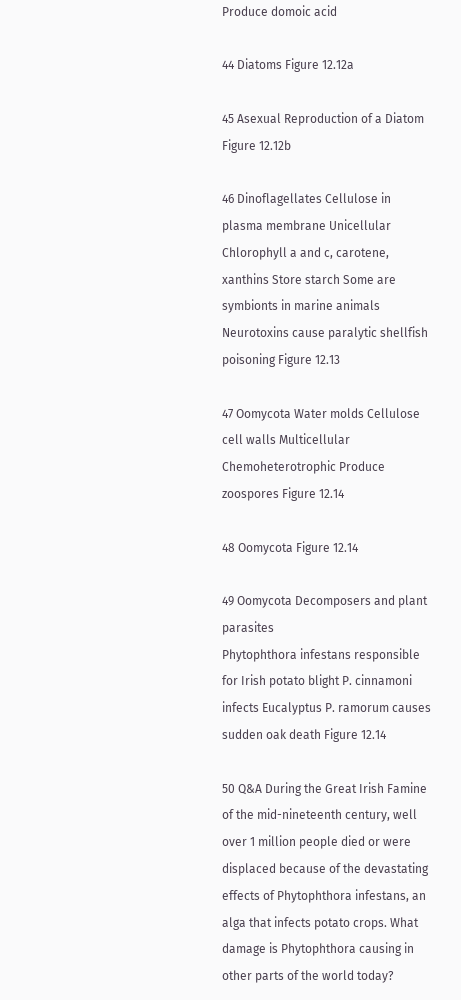Produce domoic acid

44 Diatoms Figure 12.12a

45 Asexual Reproduction of a Diatom
Figure 12.12b

46 Dinoflagellates Cellulose in plasma membrane Unicellular
Chlorophyll a and c, carotene, xanthins Store starch Some are symbionts in marine animals Neurotoxins cause paralytic shellfish poisoning Figure 12.13

47 Oomycota Water molds Cellulose cell walls Multicellular
Chemoheterotrophic Produce zoospores Figure 12.14

48 Oomycota Figure 12.14

49 Oomycota Decomposers and plant parasites
Phytophthora infestans responsible for Irish potato blight P. cinnamoni infects Eucalyptus P. ramorum causes sudden oak death Figure 12.14

50 Q&A During the Great Irish Famine of the mid-nineteenth century, well over 1 million people died or were displaced because of the devastating effects of Phytophthora infestans, an alga that infects potato crops. What damage is Phytophthora causing in other parts of the world today?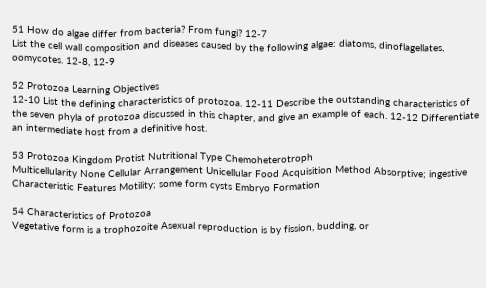51 How do algae differ from bacteria? From fungi? 12-7
List the cell wall composition and diseases caused by the following algae: diatoms, dinoflagellates, oomycotes. 12-8, 12-9

52 Protozoa Learning Objectives
12-10 List the defining characteristics of protozoa. 12-11 Describe the outstanding characteristics of the seven phyla of protozoa discussed in this chapter, and give an example of each. 12-12 Differentiate an intermediate host from a definitive host.

53 Protozoa Kingdom Protist Nutritional Type Chemoheterotroph
Multicellularity None Cellular Arrangement Unicellular Food Acquisition Method Absorptive; ingestive Characteristic Features Motility; some form cysts Embryo Formation

54 Characteristics of Protozoa
Vegetative form is a trophozoite Asexual reproduction is by fission, budding, or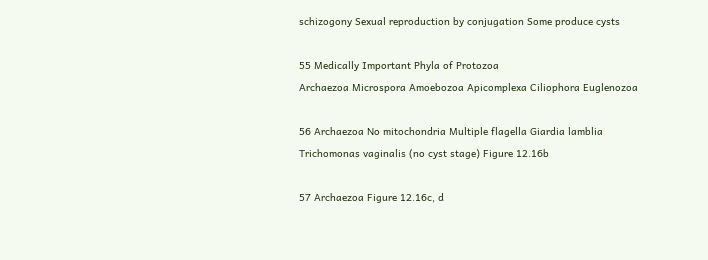schizogony Sexual reproduction by conjugation Some produce cysts

55 Medically Important Phyla of Protozoa
Archaezoa Microspora Amoebozoa Apicomplexa Ciliophora Euglenozoa

56 Archaezoa No mitochondria Multiple flagella Giardia lamblia
Trichomonas vaginalis (no cyst stage) Figure 12.16b

57 Archaezoa Figure 12.16c, d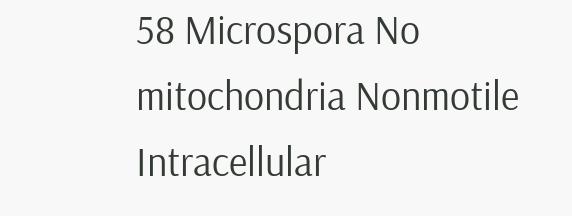58 Microspora No mitochondria Nonmotile Intracellular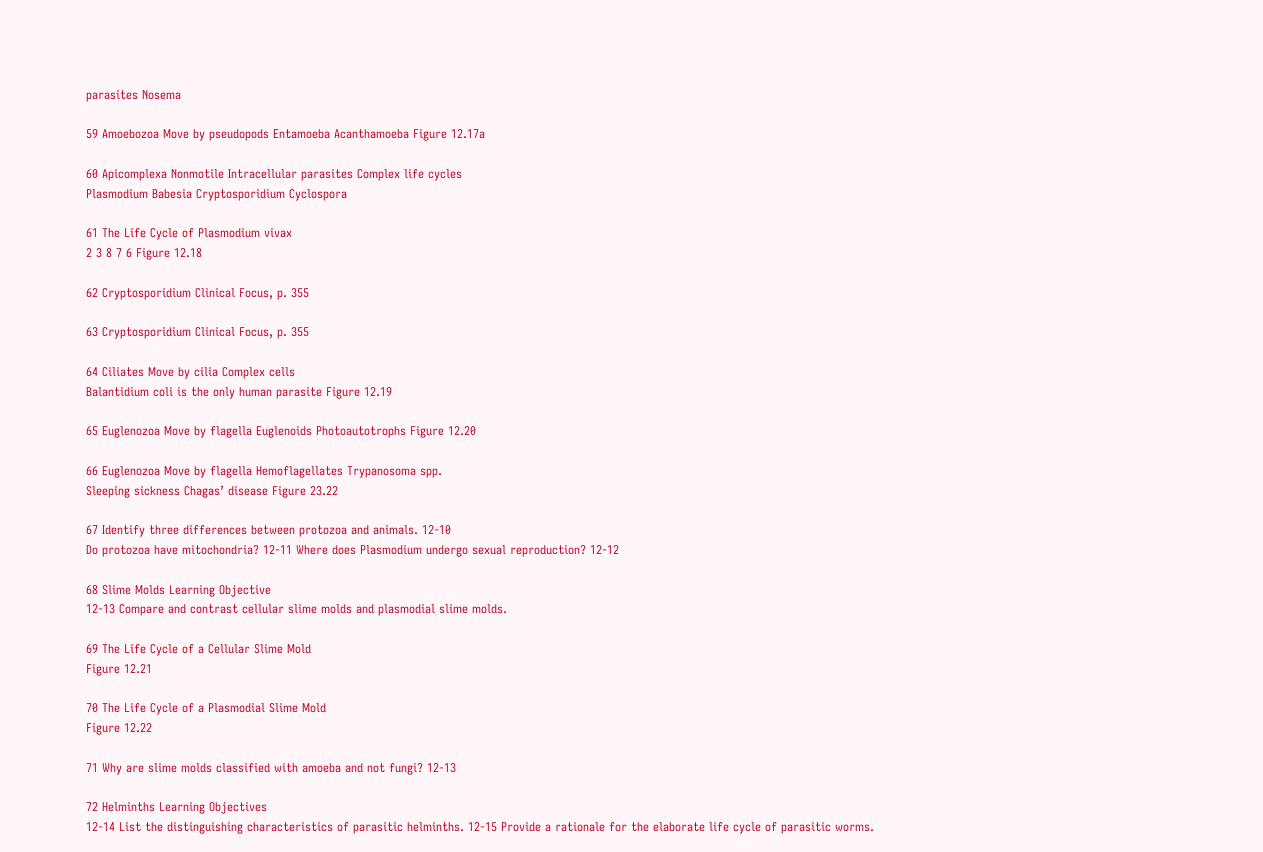parasites Nosema

59 Amoebozoa Move by pseudopods Entamoeba Acanthamoeba Figure 12.17a

60 Apicomplexa Nonmotile Intracellular parasites Complex life cycles
Plasmodium Babesia Cryptosporidium Cyclospora

61 The Life Cycle of Plasmodium vivax
2 3 8 7 6 Figure 12.18

62 Cryptosporidium Clinical Focus, p. 355

63 Cryptosporidium Clinical Focus, p. 355

64 Ciliates Move by cilia Complex cells
Balantidium coli is the only human parasite Figure 12.19

65 Euglenozoa Move by flagella Euglenoids Photoautotrophs Figure 12.20

66 Euglenozoa Move by flagella Hemoflagellates Trypanosoma spp.
Sleeping sickness Chagas’ disease Figure 23.22

67 Identify three differences between protozoa and animals. 12-10
Do protozoa have mitochondria? 12-11 Where does Plasmodium undergo sexual reproduction? 12-12

68 Slime Molds Learning Objective
12-13 Compare and contrast cellular slime molds and plasmodial slime molds.

69 The Life Cycle of a Cellular Slime Mold
Figure 12.21

70 The Life Cycle of a Plasmodial Slime Mold
Figure 12.22

71 Why are slime molds classified with amoeba and not fungi? 12-13

72 Helminths Learning Objectives
12-14 List the distinguishing characteristics of parasitic helminths. 12-15 Provide a rationale for the elaborate life cycle of parasitic worms.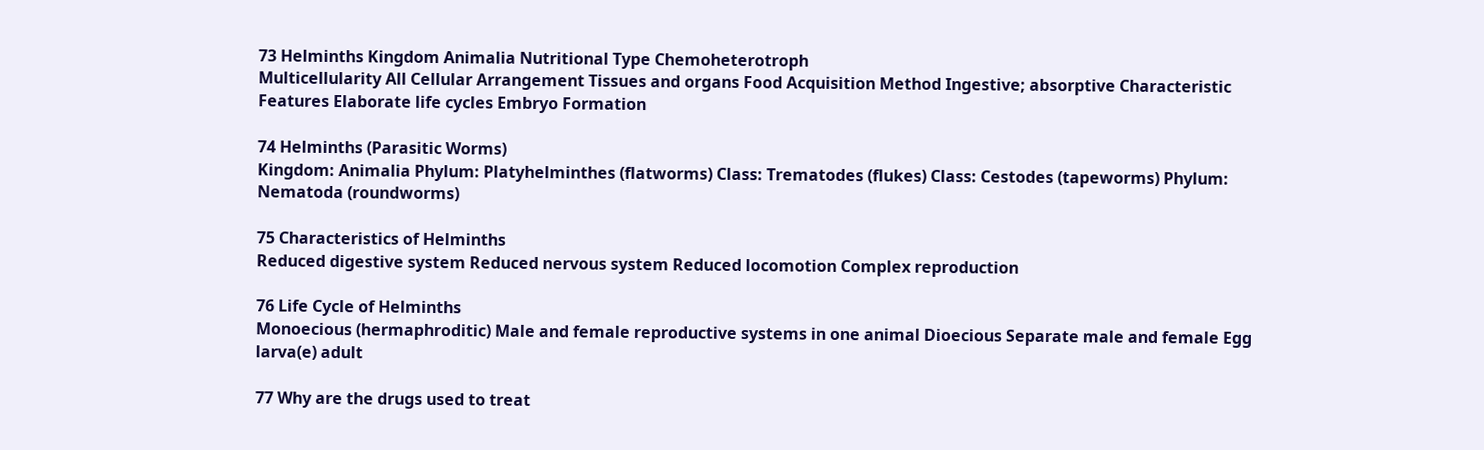73 Helminths Kingdom Animalia Nutritional Type Chemoheterotroph
Multicellularity All Cellular Arrangement Tissues and organs Food Acquisition Method Ingestive; absorptive Characteristic Features Elaborate life cycles Embryo Formation

74 Helminths (Parasitic Worms)
Kingdom: Animalia Phylum: Platyhelminthes (flatworms) Class: Trematodes (flukes) Class: Cestodes (tapeworms) Phylum: Nematoda (roundworms)

75 Characteristics of Helminths
Reduced digestive system Reduced nervous system Reduced locomotion Complex reproduction

76 Life Cycle of Helminths
Monoecious (hermaphroditic) Male and female reproductive systems in one animal Dioecious Separate male and female Egg larva(e) adult

77 Why are the drugs used to treat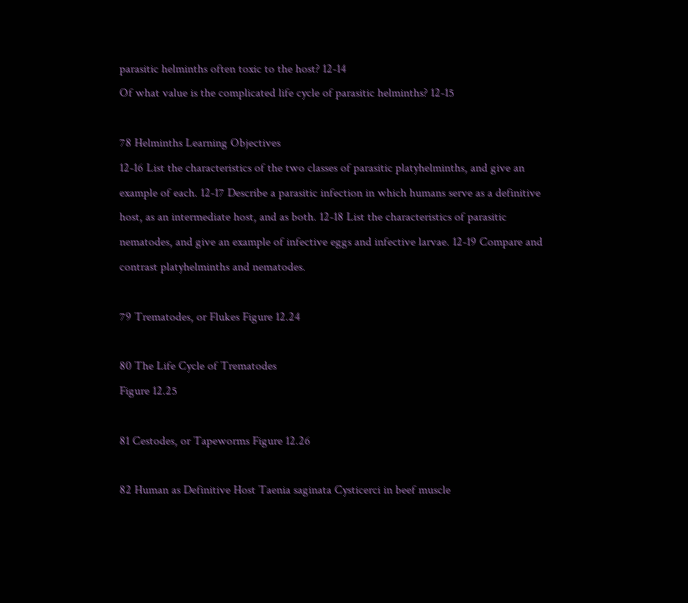parasitic helminths often toxic to the host? 12-14
Of what value is the complicated life cycle of parasitic helminths? 12-15

78 Helminths Learning Objectives
12-16 List the characteristics of the two classes of parasitic platyhelminths, and give an example of each. 12-17 Describe a parasitic infection in which humans serve as a definitive host, as an intermediate host, and as both. 12-18 List the characteristics of parasitic nematodes, and give an example of infective eggs and infective larvae. 12-19 Compare and contrast platyhelminths and nematodes.

79 Trematodes, or Flukes Figure 12.24

80 The Life Cycle of Trematodes
Figure 12.25

81 Cestodes, or Tapeworms Figure 12.26

82 Human as Definitive Host Taenia saginata Cysticerci in beef muscle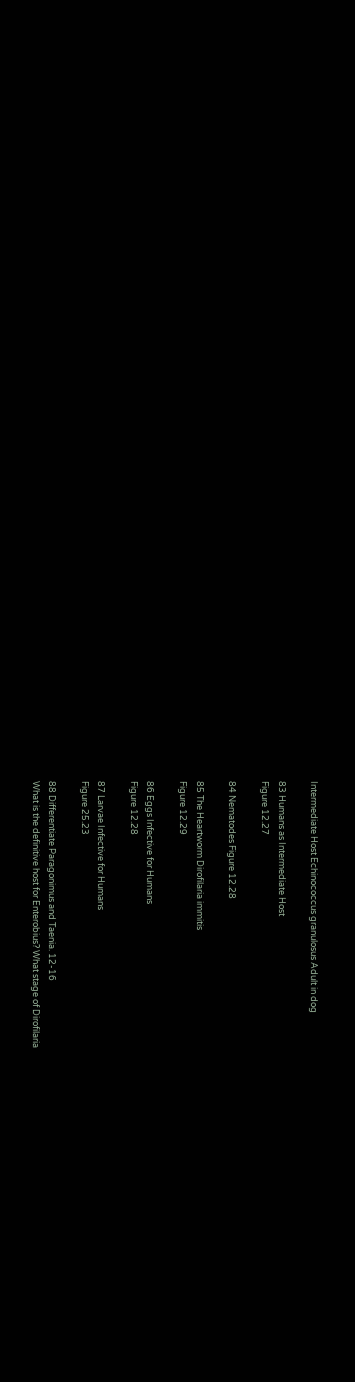Intermediate Host Echinococcus granulosus Adult in dog

83 Humans as Intermediate Host
Figure 12.27

84 Nematodes Figure 12.28

85 The Heartworm Dirofilaria immitis
Figure 12.29

86 Eggs Infective for Humans
Figure 12.28

87 Larvae Infective for Humans
Figure 25.23

88 Differentiate Paragonimus and Taenia. 12-16
What is the definitive host for Enterobius? What stage of Dirofilaria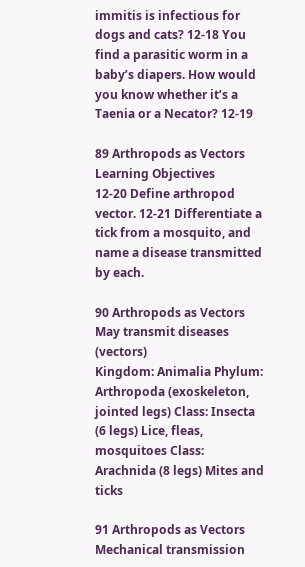immitis is infectious for dogs and cats? 12-18 You find a parasitic worm in a baby’s diapers. How would you know whether it’s a Taenia or a Necator? 12-19

89 Arthropods as Vectors Learning Objectives
12-20 Define arthropod vector. 12-21 Differentiate a tick from a mosquito, and name a disease transmitted by each.

90 Arthropods as Vectors May transmit diseases (vectors)
Kingdom: Animalia Phylum: Arthropoda (exoskeleton, jointed legs) Class: Insecta (6 legs) Lice, fleas, mosquitoes Class: Arachnida (8 legs) Mites and ticks

91 Arthropods as Vectors Mechanical transmission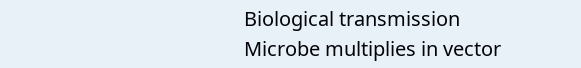Biological transmission
Microbe multiplies in vector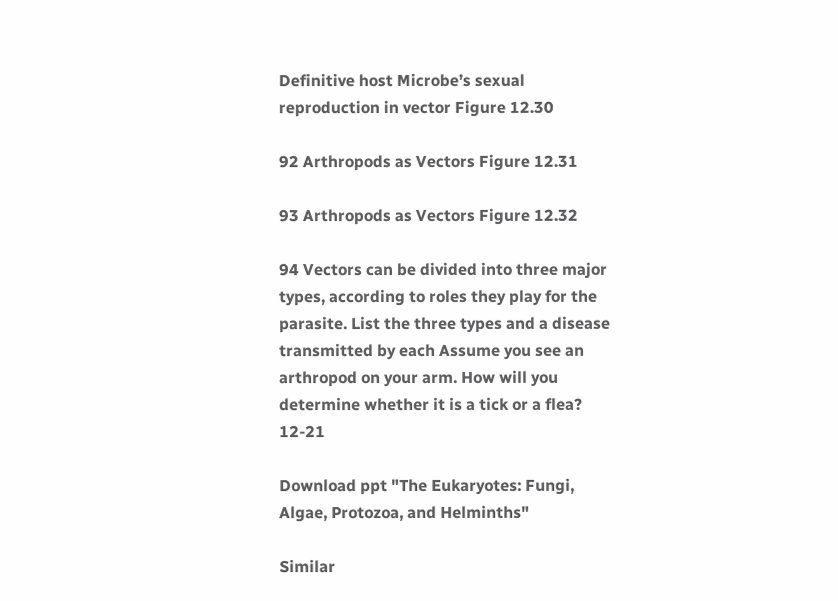Definitive host Microbe’s sexual reproduction in vector Figure 12.30

92 Arthropods as Vectors Figure 12.31

93 Arthropods as Vectors Figure 12.32

94 Vectors can be divided into three major types, according to roles they play for the parasite. List the three types and a disease transmitted by each Assume you see an arthropod on your arm. How will you determine whether it is a tick or a flea? 12-21

Download ppt "The Eukaryotes: Fungi, Algae, Protozoa, and Helminths"

Similar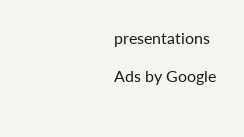presentations

Ads by Google